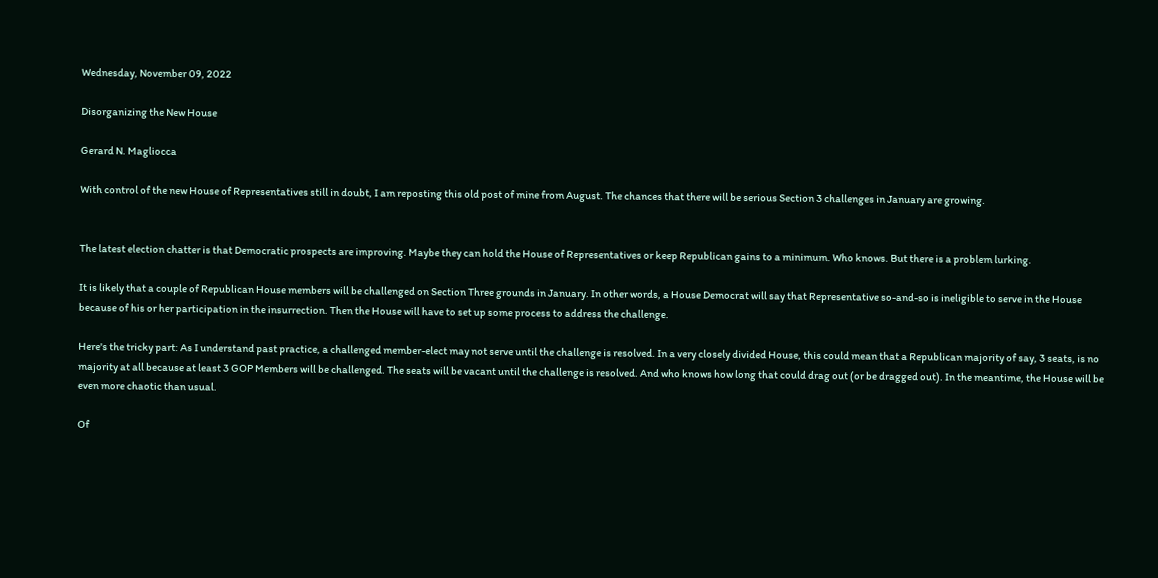Wednesday, November 09, 2022

Disorganizing the New House

Gerard N. Magliocca

With control of the new House of Representatives still in doubt, I am reposting this old post of mine from August. The chances that there will be serious Section 3 challenges in January are growing.


The latest election chatter is that Democratic prospects are improving. Maybe they can hold the House of Representatives or keep Republican gains to a minimum. Who knows. But there is a problem lurking.

It is likely that a couple of Republican House members will be challenged on Section Three grounds in January. In other words, a House Democrat will say that Representative so-and-so is ineligible to serve in the House because of his or her participation in the insurrection. Then the House will have to set up some process to address the challenge.

Here's the tricky part: As I understand past practice, a challenged member-elect may not serve until the challenge is resolved. In a very closely divided House, this could mean that a Republican majority of say, 3 seats, is no majority at all because at least 3 GOP Members will be challenged. The seats will be vacant until the challenge is resolved. And who knows how long that could drag out (or be dragged out). In the meantime, the House will be even more chaotic than usual.

Of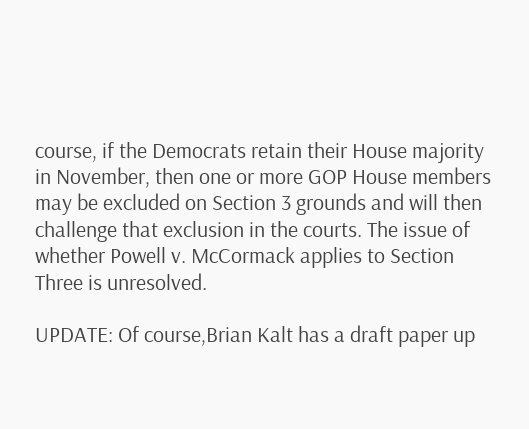course, if the Democrats retain their House majority in November, then one or more GOP House members may be excluded on Section 3 grounds and will then challenge that exclusion in the courts. The issue of whether Powell v. McCormack applies to Section Three is unresolved.

UPDATE: Of course,Brian Kalt has a draft paper up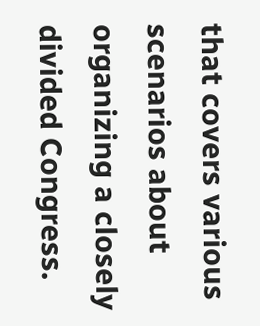that covers various scenarios about organizing a closely divided Congress.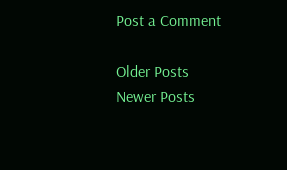Post a Comment

Older Posts
Newer Posts